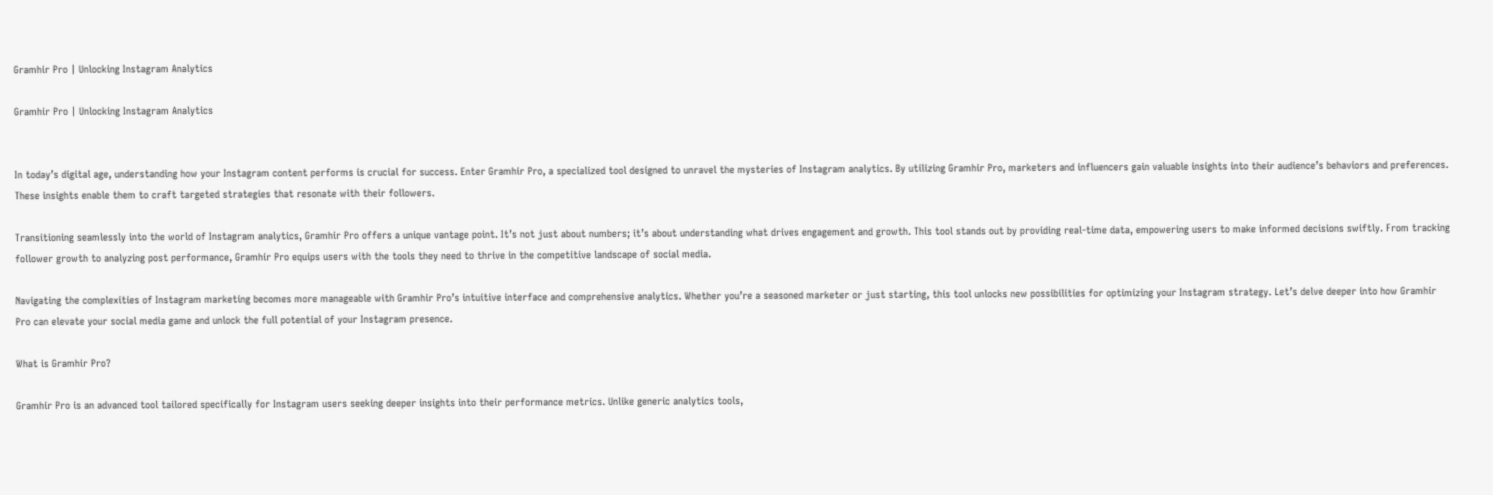Gramhir Pro | Unlocking Instagram Analytics

Gramhir Pro | Unlocking Instagram Analytics


In today’s digital age, understanding how your Instagram content performs is crucial for success. Enter Gramhir Pro, a specialized tool designed to unravel the mysteries of Instagram analytics. By utilizing Gramhir Pro, marketers and influencers gain valuable insights into their audience’s behaviors and preferences. These insights enable them to craft targeted strategies that resonate with their followers.

Transitioning seamlessly into the world of Instagram analytics, Gramhir Pro offers a unique vantage point. It’s not just about numbers; it’s about understanding what drives engagement and growth. This tool stands out by providing real-time data, empowering users to make informed decisions swiftly. From tracking follower growth to analyzing post performance, Gramhir Pro equips users with the tools they need to thrive in the competitive landscape of social media.

Navigating the complexities of Instagram marketing becomes more manageable with Gramhir Pro’s intuitive interface and comprehensive analytics. Whether you’re a seasoned marketer or just starting, this tool unlocks new possibilities for optimizing your Instagram strategy. Let’s delve deeper into how Gramhir Pro can elevate your social media game and unlock the full potential of your Instagram presence.

What is Gramhir Pro?

Gramhir Pro is an advanced tool tailored specifically for Instagram users seeking deeper insights into their performance metrics. Unlike generic analytics tools,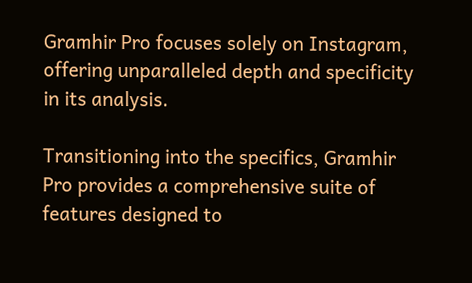Gramhir Pro focuses solely on Instagram, offering unparalleled depth and specificity in its analysis.

Transitioning into the specifics, Gramhir Pro provides a comprehensive suite of features designed to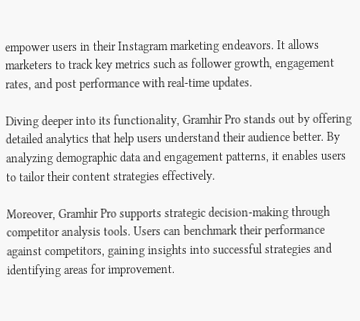empower users in their Instagram marketing endeavors. It allows marketers to track key metrics such as follower growth, engagement rates, and post performance with real-time updates.

Diving deeper into its functionality, Gramhir Pro stands out by offering detailed analytics that help users understand their audience better. By analyzing demographic data and engagement patterns, it enables users to tailor their content strategies effectively.

Moreover, Gramhir Pro supports strategic decision-making through competitor analysis tools. Users can benchmark their performance against competitors, gaining insights into successful strategies and identifying areas for improvement.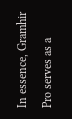In essence, Gramhir Pro serves as a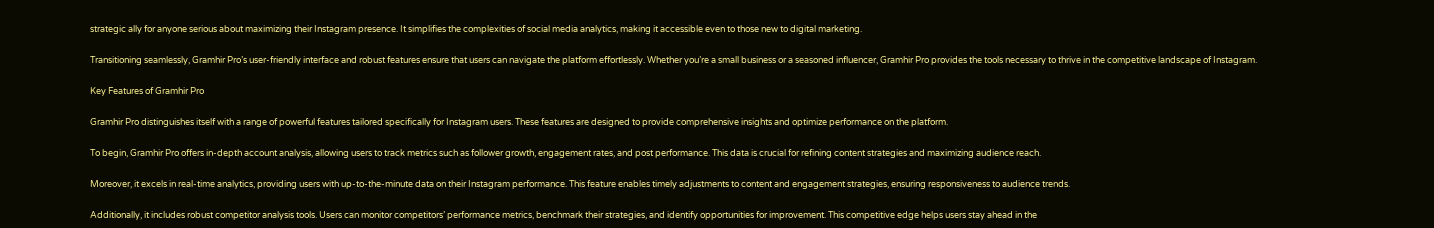strategic ally for anyone serious about maximizing their Instagram presence. It simplifies the complexities of social media analytics, making it accessible even to those new to digital marketing.

Transitioning seamlessly, Gramhir Pro’s user-friendly interface and robust features ensure that users can navigate the platform effortlessly. Whether you’re a small business or a seasoned influencer, Gramhir Pro provides the tools necessary to thrive in the competitive landscape of Instagram.

Key Features of Gramhir Pro

Gramhir Pro distinguishes itself with a range of powerful features tailored specifically for Instagram users. These features are designed to provide comprehensive insights and optimize performance on the platform.

To begin, Gramhir Pro offers in-depth account analysis, allowing users to track metrics such as follower growth, engagement rates, and post performance. This data is crucial for refining content strategies and maximizing audience reach.

Moreover, it excels in real-time analytics, providing users with up-to-the-minute data on their Instagram performance. This feature enables timely adjustments to content and engagement strategies, ensuring responsiveness to audience trends.

Additionally, it includes robust competitor analysis tools. Users can monitor competitors’ performance metrics, benchmark their strategies, and identify opportunities for improvement. This competitive edge helps users stay ahead in the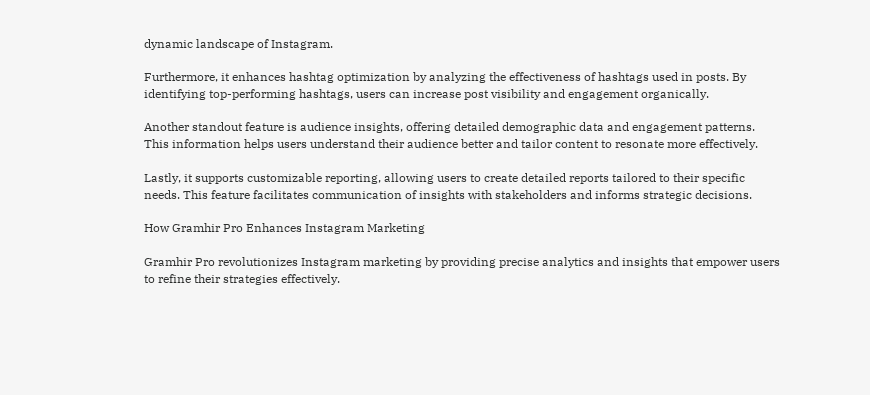dynamic landscape of Instagram.

Furthermore, it enhances hashtag optimization by analyzing the effectiveness of hashtags used in posts. By identifying top-performing hashtags, users can increase post visibility and engagement organically.

Another standout feature is audience insights, offering detailed demographic data and engagement patterns. This information helps users understand their audience better and tailor content to resonate more effectively.

Lastly, it supports customizable reporting, allowing users to create detailed reports tailored to their specific needs. This feature facilitates communication of insights with stakeholders and informs strategic decisions.

How Gramhir Pro Enhances Instagram Marketing

Gramhir Pro revolutionizes Instagram marketing by providing precise analytics and insights that empower users to refine their strategies effectively.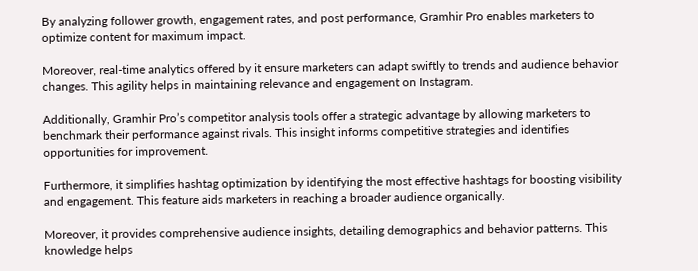By analyzing follower growth, engagement rates, and post performance, Gramhir Pro enables marketers to optimize content for maximum impact.

Moreover, real-time analytics offered by it ensure marketers can adapt swiftly to trends and audience behavior changes. This agility helps in maintaining relevance and engagement on Instagram.

Additionally, Gramhir Pro’s competitor analysis tools offer a strategic advantage by allowing marketers to benchmark their performance against rivals. This insight informs competitive strategies and identifies opportunities for improvement.

Furthermore, it simplifies hashtag optimization by identifying the most effective hashtags for boosting visibility and engagement. This feature aids marketers in reaching a broader audience organically.

Moreover, it provides comprehensive audience insights, detailing demographics and behavior patterns. This knowledge helps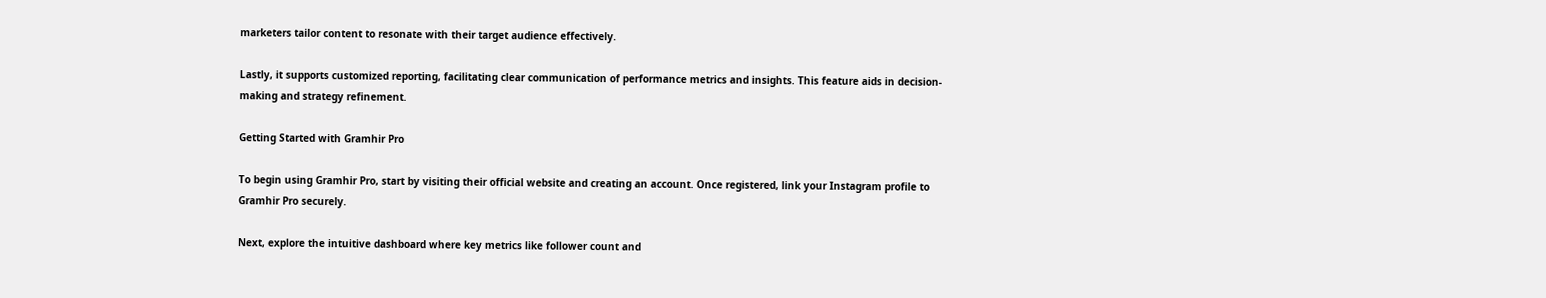marketers tailor content to resonate with their target audience effectively.

Lastly, it supports customized reporting, facilitating clear communication of performance metrics and insights. This feature aids in decision-making and strategy refinement.

Getting Started with Gramhir Pro

To begin using Gramhir Pro, start by visiting their official website and creating an account. Once registered, link your Instagram profile to Gramhir Pro securely.

Next, explore the intuitive dashboard where key metrics like follower count and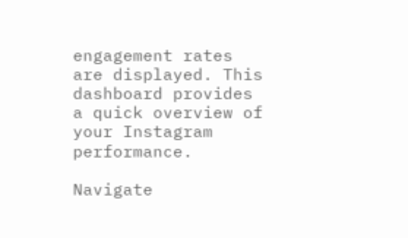engagement rates are displayed. This dashboard provides a quick overview of your Instagram performance.

Navigate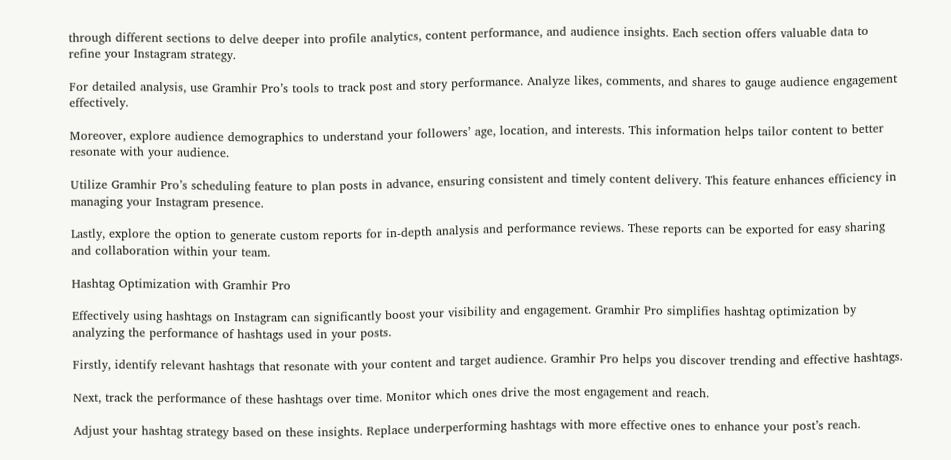through different sections to delve deeper into profile analytics, content performance, and audience insights. Each section offers valuable data to refine your Instagram strategy.

For detailed analysis, use Gramhir Pro’s tools to track post and story performance. Analyze likes, comments, and shares to gauge audience engagement effectively.

Moreover, explore audience demographics to understand your followers’ age, location, and interests. This information helps tailor content to better resonate with your audience.

Utilize Gramhir Pro’s scheduling feature to plan posts in advance, ensuring consistent and timely content delivery. This feature enhances efficiency in managing your Instagram presence.

Lastly, explore the option to generate custom reports for in-depth analysis and performance reviews. These reports can be exported for easy sharing and collaboration within your team.

Hashtag Optimization with Gramhir Pro

Effectively using hashtags on Instagram can significantly boost your visibility and engagement. Gramhir Pro simplifies hashtag optimization by analyzing the performance of hashtags used in your posts.

Firstly, identify relevant hashtags that resonate with your content and target audience. Gramhir Pro helps you discover trending and effective hashtags.

Next, track the performance of these hashtags over time. Monitor which ones drive the most engagement and reach.

Adjust your hashtag strategy based on these insights. Replace underperforming hashtags with more effective ones to enhance your post’s reach.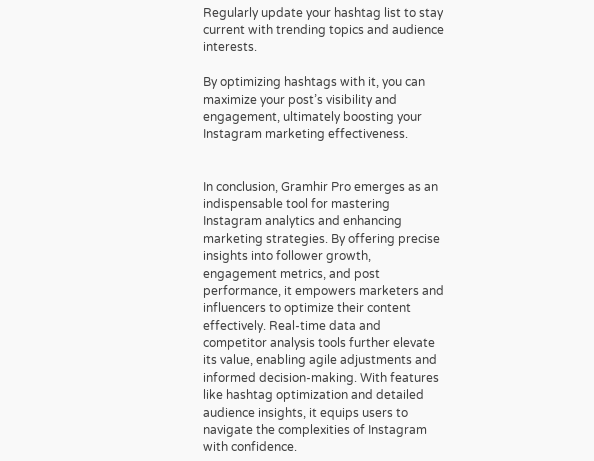Regularly update your hashtag list to stay current with trending topics and audience interests.

By optimizing hashtags with it, you can maximize your post’s visibility and engagement, ultimately boosting your Instagram marketing effectiveness.


In conclusion, Gramhir Pro emerges as an indispensable tool for mastering Instagram analytics and enhancing marketing strategies. By offering precise insights into follower growth, engagement metrics, and post performance, it empowers marketers and influencers to optimize their content effectively. Real-time data and competitor analysis tools further elevate its value, enabling agile adjustments and informed decision-making. With features like hashtag optimization and detailed audience insights, it equips users to navigate the complexities of Instagram with confidence.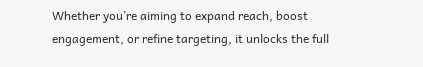Whether you’re aiming to expand reach, boost engagement, or refine targeting, it unlocks the full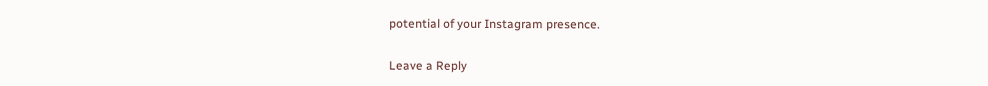potential of your Instagram presence.

Leave a Reply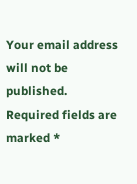Your email address will not be published. Required fields are marked *